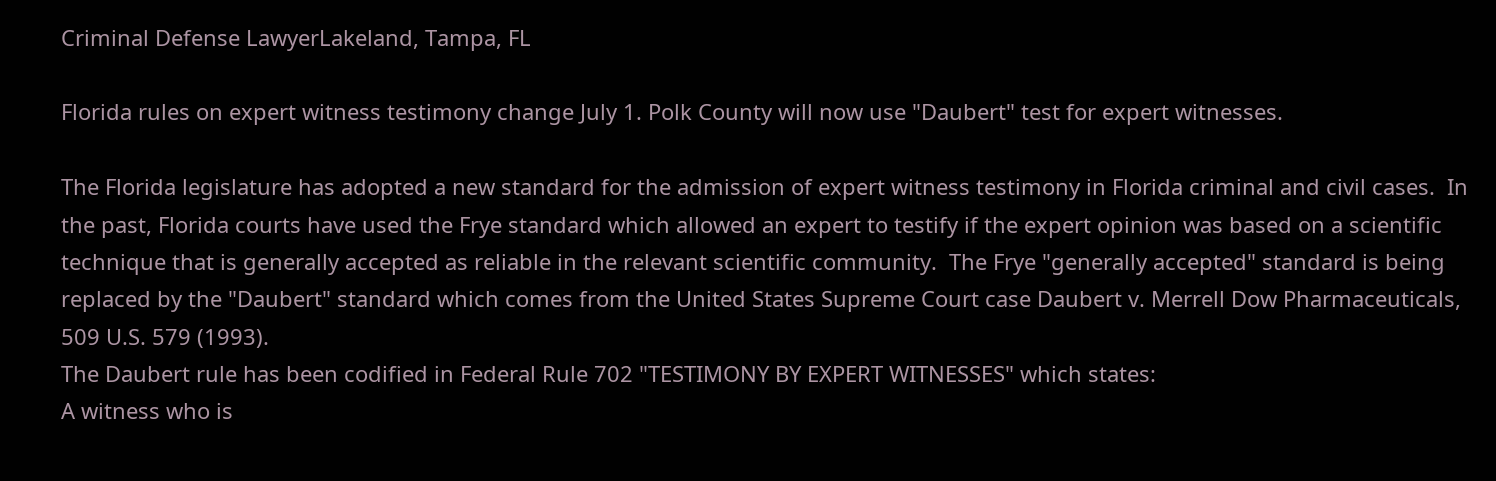Criminal Defense LawyerLakeland, Tampa, FL

Florida rules on expert witness testimony change July 1. Polk County will now use "Daubert" test for expert witnesses.

The Florida legislature has adopted a new standard for the admission of expert witness testimony in Florida criminal and civil cases.  In the past, Florida courts have used the Frye standard which allowed an expert to testify if the expert opinion was based on a scientific technique that is generally accepted as reliable in the relevant scientific community.  The Frye "generally accepted" standard is being replaced by the "Daubert" standard which comes from the United States Supreme Court case Daubert v. Merrell Dow Pharmaceuticals, 509 U.S. 579 (1993).
The Daubert rule has been codified in Federal Rule 702 "TESTIMONY BY EXPERT WITNESSES" which states:
A witness who is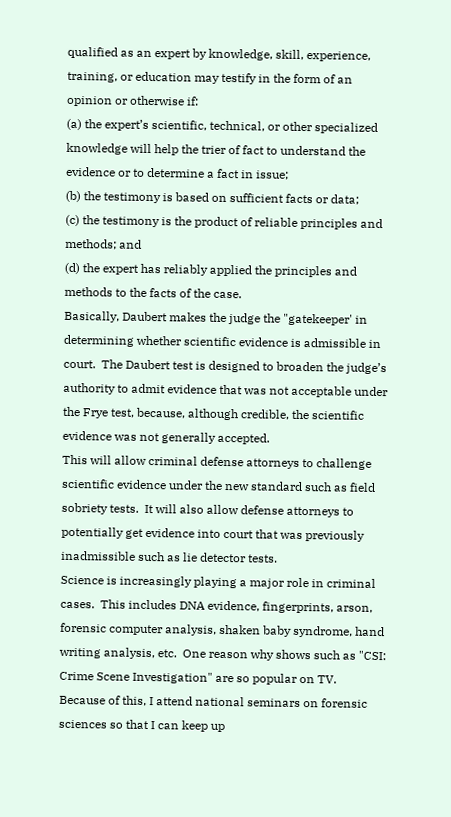qualified as an expert by knowledge, skill, experience, training, or education may testify in the form of an opinion or otherwise if:
(a) the expert’s scientific, technical, or other specialized knowledge will help the trier of fact to understand the evidence or to determine a fact in issue;
(b) the testimony is based on sufficient facts or data;
(c) the testimony is the product of reliable principles and methods; and
(d) the expert has reliably applied the principles and methods to the facts of the case.
Basically, Daubert makes the judge the "gatekeeper' in determining whether scientific evidence is admissible in court.  The Daubert test is designed to broaden the judge’s authority to admit evidence that was not acceptable under the Frye test, because, although credible, the scientific evidence was not generally accepted.
This will allow criminal defense attorneys to challenge scientific evidence under the new standard such as field sobriety tests.  It will also allow defense attorneys to potentially get evidence into court that was previously inadmissible such as lie detector tests.
Science is increasingly playing a major role in criminal cases.  This includes DNA evidence, fingerprints, arson, forensic computer analysis, shaken baby syndrome, hand writing analysis, etc.  One reason why shows such as "CSI: Crime Scene Investigation" are so popular on TV.  Because of this, I attend national seminars on forensic sciences so that I can keep up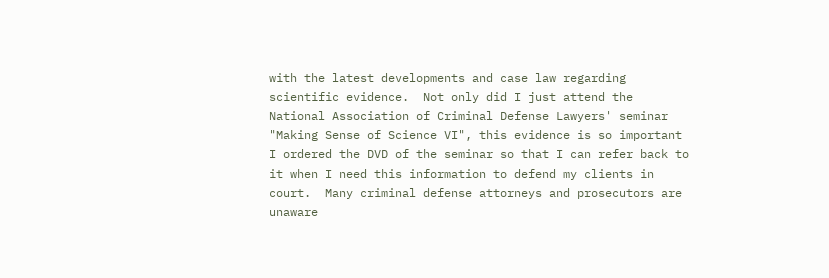with the latest developments and case law regarding scientific evidence.  Not only did I just attend the National Association of Criminal Defense Lawyers' seminar "Making Sense of Science VI", this evidence is so important I ordered the DVD of the seminar so that I can refer back to it when I need this information to defend my clients in court.  Many criminal defense attorneys and prosecutors are unaware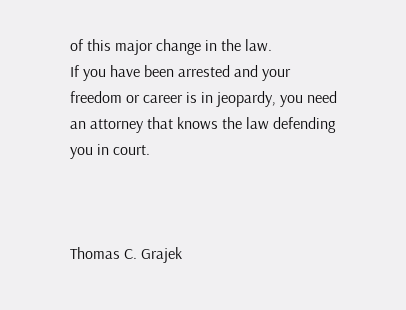of this major change in the law.
If you have been arrested and your freedom or career is in jeopardy, you need an attorney that knows the law defending you in court.



Thomas C. Grajek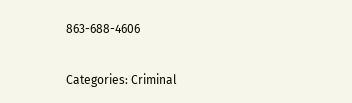863-688-4606

Categories: Criminal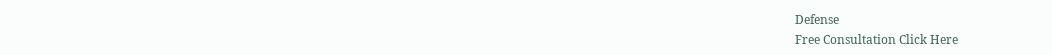Defense
Free Consultation Click Here